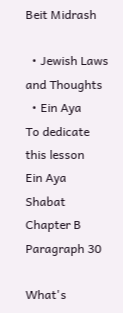Beit Midrash

  • Jewish Laws and Thoughts
  • Ein Aya
To dedicate this lesson
Ein Aya Shabat Chapter B Paragraph 30

What's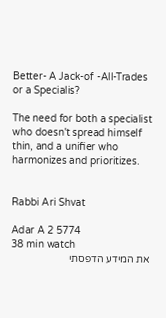Better- A Jack-of -All-Trades or a Specialis?

The need for both a specialist who doesn't spread himself thin, and a unifier who harmonizes and prioritizes.


Rabbi Ari Shvat

Adar A 2 5774
38 min watch
את המידע הדפסתי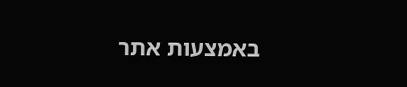באמצעות אתר